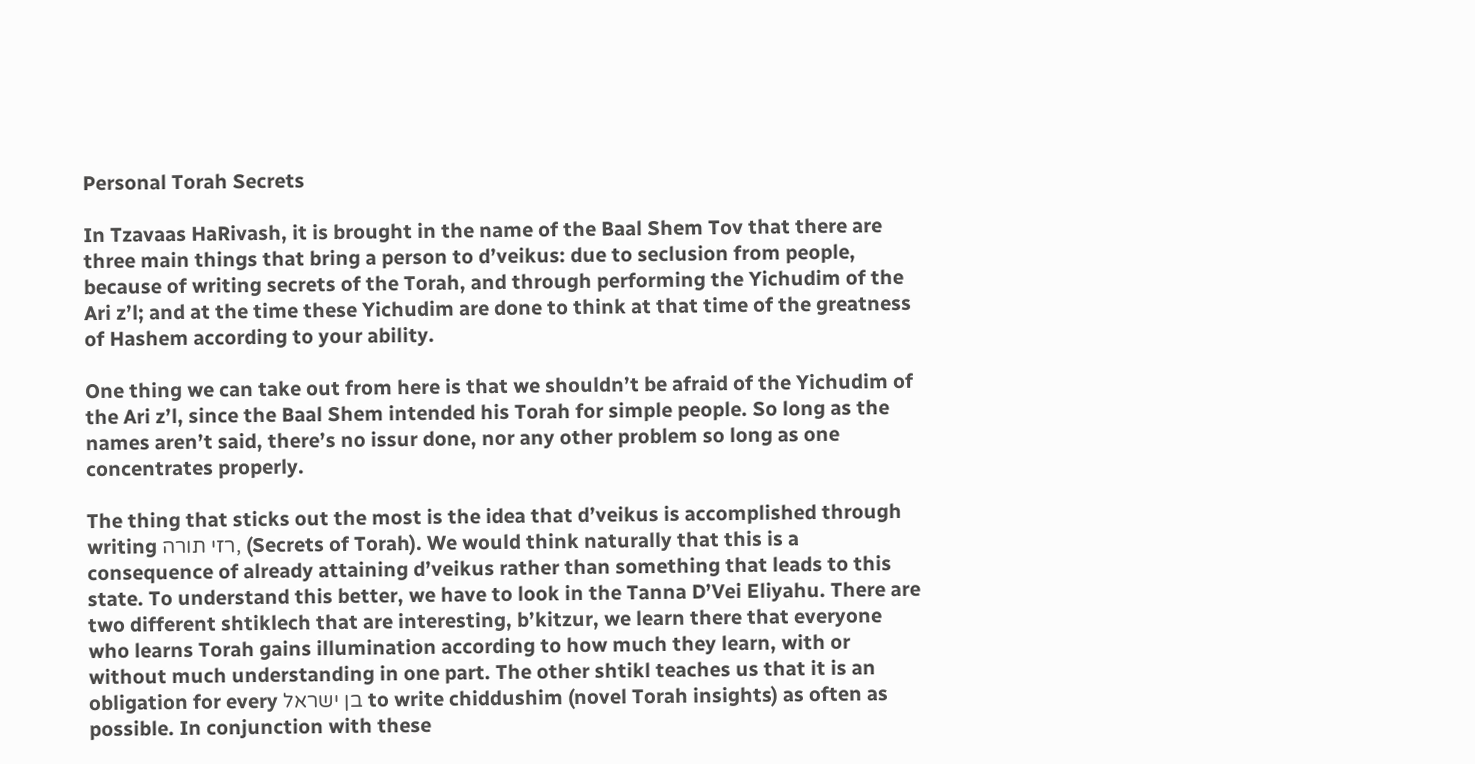Personal Torah Secrets

In Tzavaas HaRivash, it is brought in the name of the Baal Shem Tov that there are three main things that bring a person to d’veikus: due to seclusion from people, because of writing secrets of the Torah, and through performing the Yichudim of the Ari z’l; and at the time these Yichudim are done to think at that time of the greatness of Hashem according to your ability.

One thing we can take out from here is that we shouldn’t be afraid of the Yichudim of the Ari z’l, since the Baal Shem intended his Torah for simple people. So long as the names aren’t said, there’s no issur done, nor any other problem so long as one concentrates properly.

The thing that sticks out the most is the idea that d’veikus is accomplished through writing רזי תורה, (Secrets of Torah). We would think naturally that this is a consequence of already attaining d’veikus rather than something that leads to this state. To understand this better, we have to look in the Tanna D’Vei Eliyahu. There are two different shtiklech that are interesting, b’kitzur, we learn there that everyone who learns Torah gains illumination according to how much they learn, with or without much understanding in one part. The other shtikl teaches us that it is an obligation for every בן ישראל to write chiddushim (novel Torah insights) as often as possible. In conjunction with these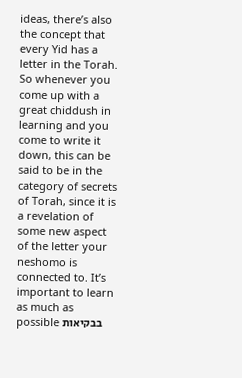ideas, there’s also the concept that every Yid has a letter in the Torah. So whenever you come up with a great chiddush in learning and you come to write it down, this can be said to be in the category of secrets of Torah, since it is a revelation of some new aspect of the letter your neshomo is connected to. It’s important to learn as much as possible בבקיאות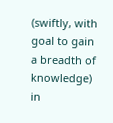(swiftly, with goal to gain a breadth of knowledge) in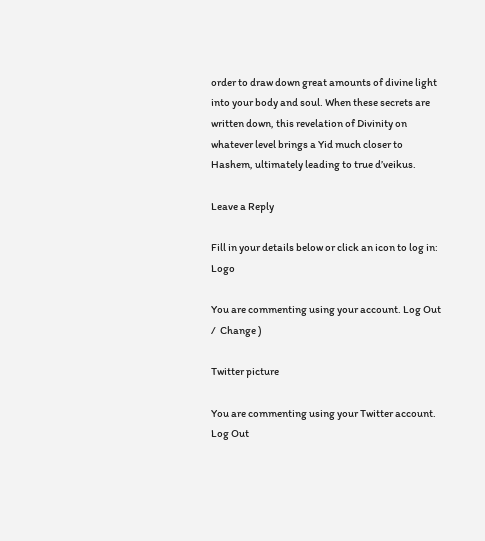order to draw down great amounts of divine light into your body and soul. When these secrets are written down, this revelation of Divinity on whatever level brings a Yid much closer to Hashem, ultimately leading to true d’veikus.

Leave a Reply

Fill in your details below or click an icon to log in: Logo

You are commenting using your account. Log Out /  Change )

Twitter picture

You are commenting using your Twitter account. Log Out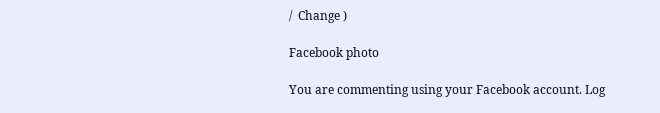/  Change )

Facebook photo

You are commenting using your Facebook account. Log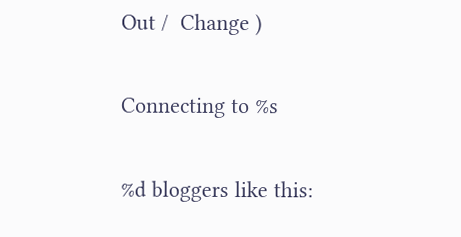Out /  Change )

Connecting to %s

%d bloggers like this: